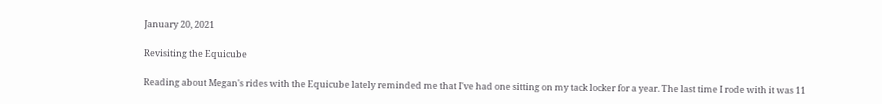January 20, 2021

Revisiting the Equicube

Reading about Megan's rides with the Equicube lately reminded me that I've had one sitting on my tack locker for a year. The last time I rode with it was 11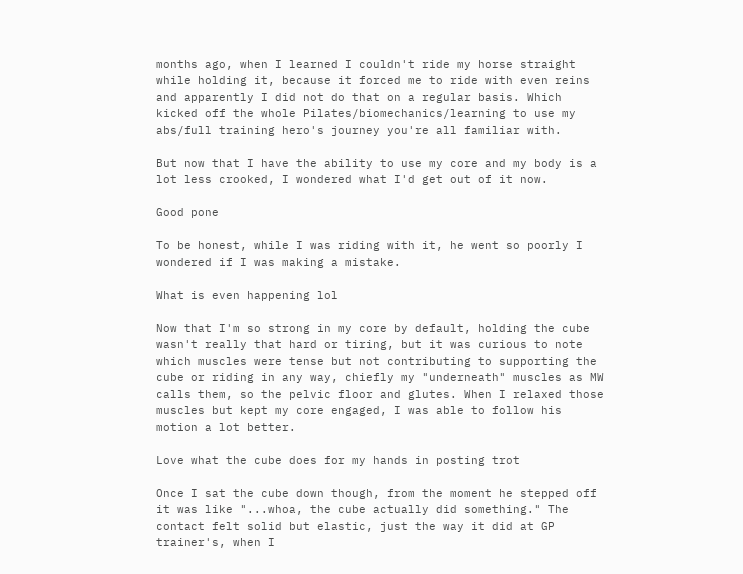months ago, when I learned I couldn't ride my horse straight while holding it, because it forced me to ride with even reins and apparently I did not do that on a regular basis. Which kicked off the whole Pilates/biomechanics/learning to use my abs/full training hero's journey you're all familiar with.

But now that I have the ability to use my core and my body is a lot less crooked, I wondered what I'd get out of it now.

Good pone

To be honest, while I was riding with it, he went so poorly I wondered if I was making a mistake.

What is even happening lol

Now that I'm so strong in my core by default, holding the cube wasn't really that hard or tiring, but it was curious to note which muscles were tense but not contributing to supporting the cube or riding in any way, chiefly my "underneath" muscles as MW calls them, so the pelvic floor and glutes. When I relaxed those muscles but kept my core engaged, I was able to follow his motion a lot better.

Love what the cube does for my hands in posting trot

Once I sat the cube down though, from the moment he stepped off it was like "...whoa, the cube actually did something." The contact felt solid but elastic, just the way it did at GP trainer's, when I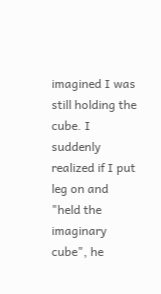imagined I was still holding the cube. I suddenly realized if I put leg on and "held the imaginary cube", he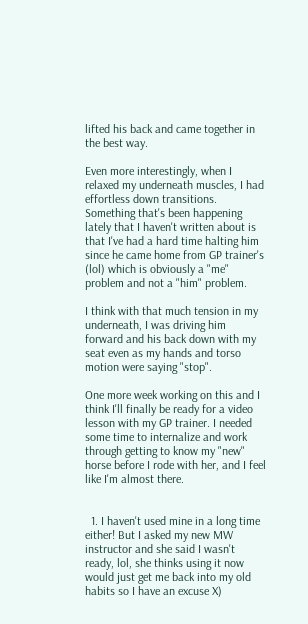lifted his back and came together in the best way.

Even more interestingly, when I relaxed my underneath muscles, I had effortless down transitions. Something that's been happening lately that I haven't written about is that I've had a hard time halting him since he came home from GP trainer's (lol) which is obviously a "me" problem and not a "him" problem.

I think with that much tension in my underneath, I was driving him forward and his back down with my seat even as my hands and torso motion were saying "stop".

One more week working on this and I think I'll finally be ready for a video lesson with my GP trainer. I needed some time to internalize and work through getting to know my "new" horse before I rode with her, and I feel like I'm almost there.


  1. I haven't used mine in a long time either! But I asked my new MW instructor and she said I wasn't ready, lol, she thinks using it now would just get me back into my old habits so I have an excuse X)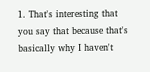1. That's interesting that you say that because that's basically why I haven't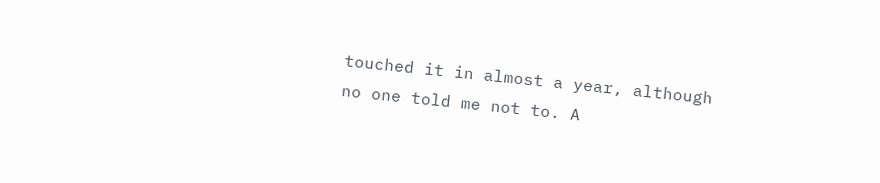touched it in almost a year, although no one told me not to. A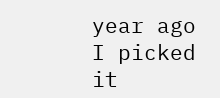year ago I picked it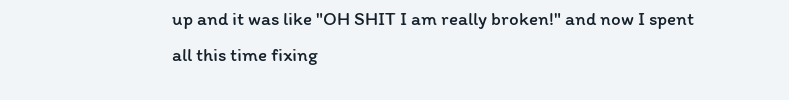up and it was like "OH SHIT I am really broken!" and now I spent all this time fixing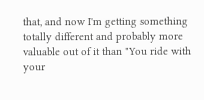that, and now I'm getting something totally different and probably more valuable out of it than "You ride with your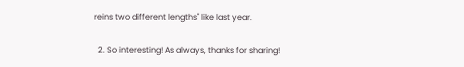reins two different lengths" like last year.

  2. So interesting! As always, thanks for sharing!